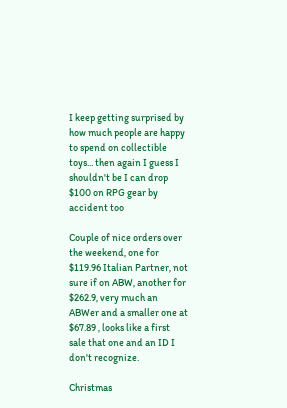I keep getting surprised by how much people are happy to spend on collectible toys... then again I guess I shouldn't be I can drop $100 on RPG gear by accident too

Couple of nice orders over the weekend, one for $119.96 Italian Partner, not sure if on ABW, another for $262.9, very much an ABWer and a smaller one at $67.89 , looks like a first sale that one and an ID I don't recognize.

Christmas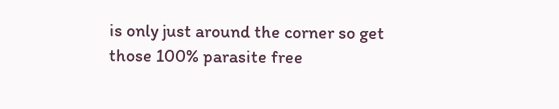is only just around the corner so get those 100% parasite free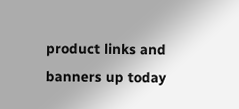product links and banners up today